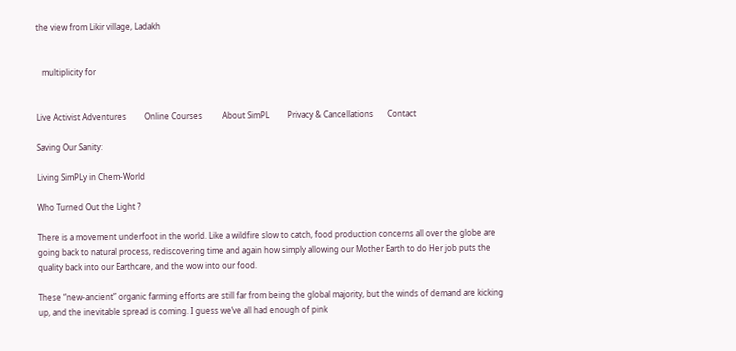the view from Likir village, Ladakh


   multiplicity for


Live Activist Adventures         Online Courses          About SimPL         Privacy & Cancellations       Contact

Saving Our Sanity:

Living SimPLy in Chem-World

Who Turned Out the Light ?

There is a movement underfoot in the world. Like a wildfire slow to catch, food production concerns all over the globe are going back to natural process, rediscovering time and again how simply allowing our Mother Earth to do Her job puts the quality back into our Earthcare, and the wow into our food.

These “new-ancient” organic farming efforts are still far from being the global majority, but the winds of demand are kicking up, and the inevitable spread is coming. I guess we’ve all had enough of pink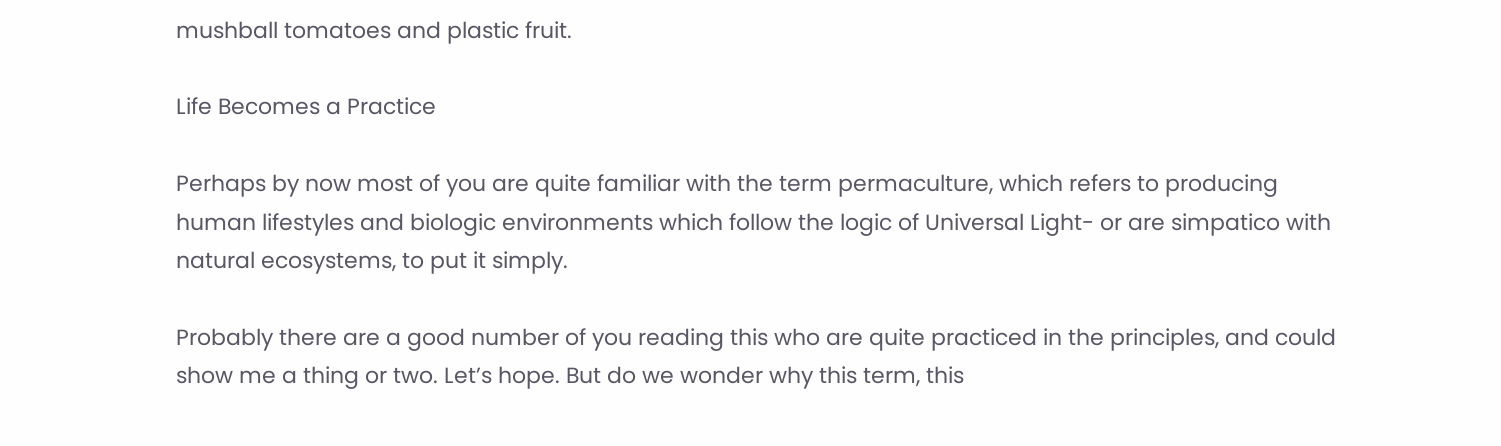mushball tomatoes and plastic fruit.

Life Becomes a Practice

Perhaps by now most of you are quite familiar with the term permaculture, which refers to producing human lifestyles and biologic environments which follow the logic of Universal Light- or are simpatico with natural ecosystems, to put it simply.

Probably there are a good number of you reading this who are quite practiced in the principles, and could show me a thing or two. Let’s hope. But do we wonder why this term, this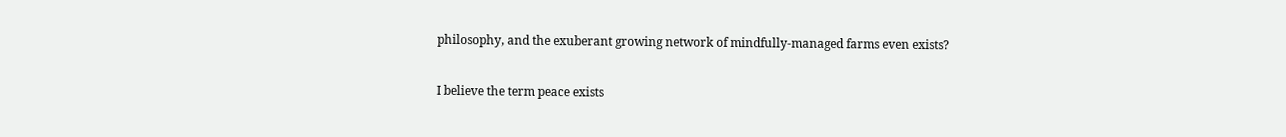philosophy, and the exuberant growing network of mindfully-managed farms even exists?

I believe the term peace exists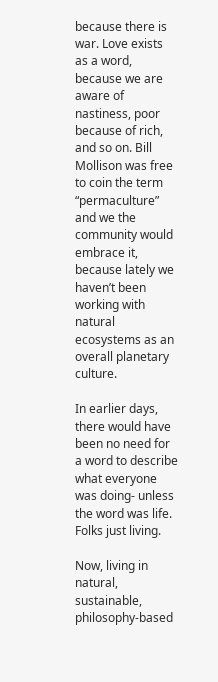because there is war. Love exists as a word, because we are aware of nastiness, poor because of rich, and so on. Bill Mollison was free to coin the term “permaculture” and we the community would embrace it, because lately we haven’t been working with natural ecosystems as an overall planetary culture.

In earlier days, there would have been no need for a word to describe what everyone was doing- unless the word was life. Folks just living.

Now, living in natural, sustainable, philosophy-based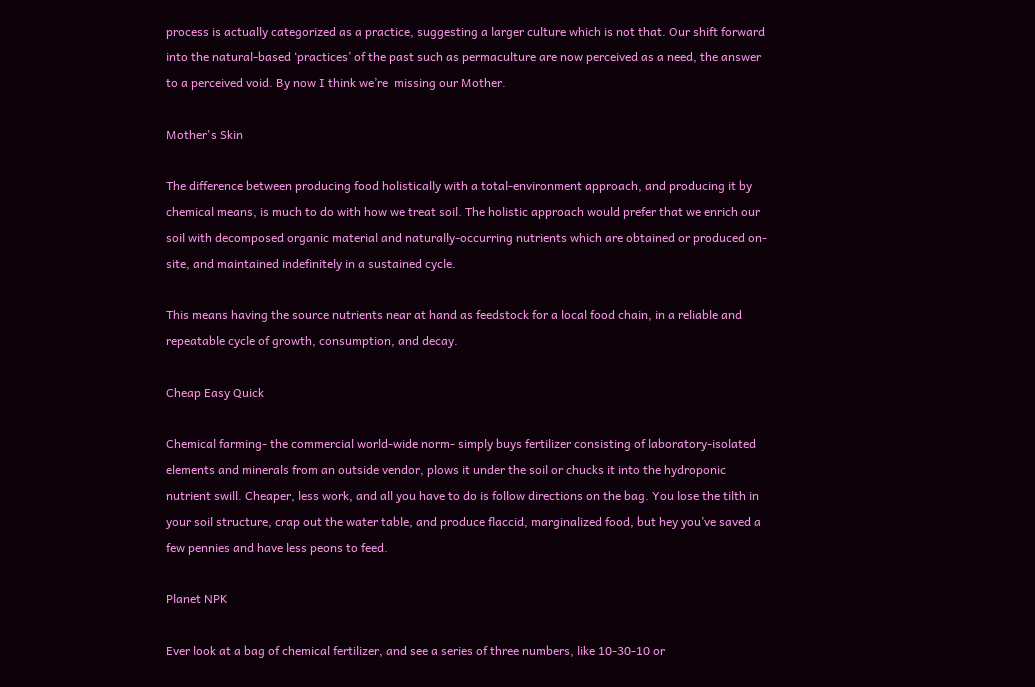process is actually categorized as a practice, suggesting a larger culture which is not that. Our shift forward into the natural-based ‘practices’ of the past such as permaculture are now perceived as a need, the answer to a perceived void. By now I think we’re  missing our Mother.

Mother's Skin

The difference between producing food holistically with a total-environment approach, and producing it by chemical means, is much to do with how we treat soil. The holistic approach would prefer that we enrich our soil with decomposed organic material and naturally-occurring nutrients which are obtained or produced on-site, and maintained indefinitely in a sustained cycle.

This means having the source nutrients near at hand as feedstock for a local food chain, in a reliable and repeatable cycle of growth, consumption, and decay.

Cheap Easy Quick

Chemical farming- the commercial world-wide norm- simply buys fertilizer consisting of laboratory-isolated elements and minerals from an outside vendor, plows it under the soil or chucks it into the hydroponic nutrient swill. Cheaper, less work, and all you have to do is follow directions on the bag. You lose the tilth in your soil structure, crap out the water table, and produce flaccid, marginalized food, but hey you’ve saved a few pennies and have less peons to feed.

Planet NPK

Ever look at a bag of chemical fertilizer, and see a series of three numbers, like 10-30-10 or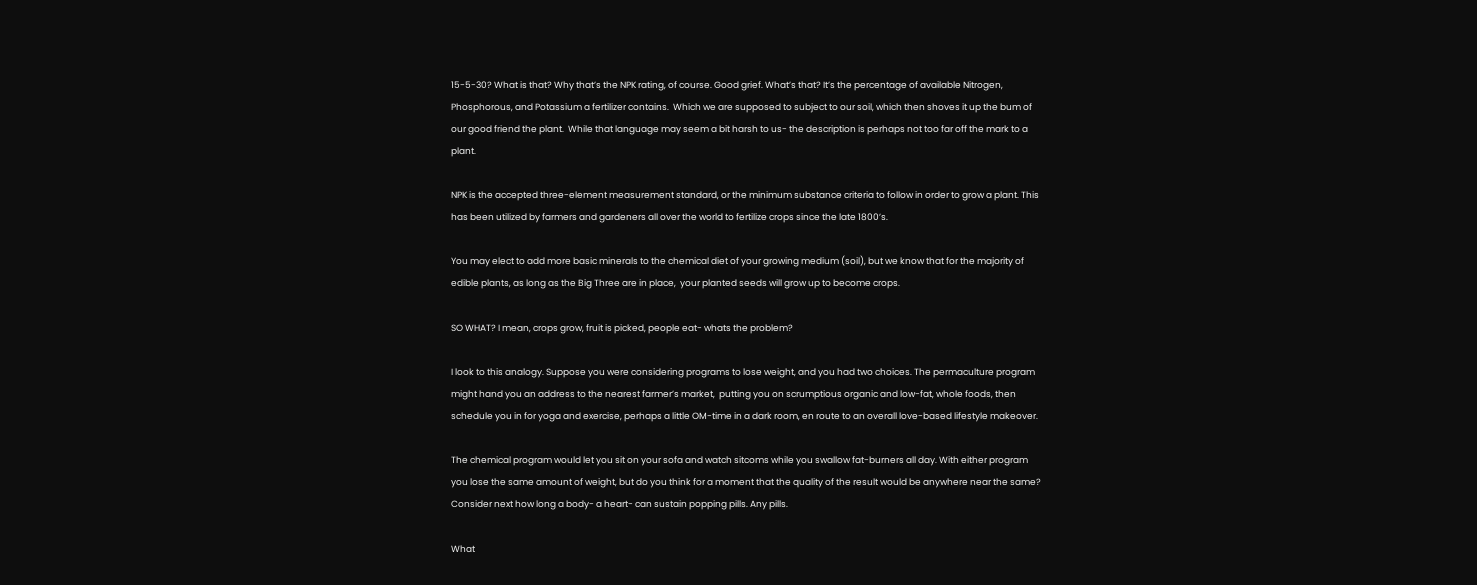15-5-30? What is that? Why that’s the NPK rating, of course. Good grief. What’s that? It’s the percentage of available Nitrogen, Phosphorous, and Potassium a fertilizer contains.  Which we are supposed to subject to our soil, which then shoves it up the bum of our good friend the plant.  While that language may seem a bit harsh to us- the description is perhaps not too far off the mark to a plant.

NPK is the accepted three-element measurement standard, or the minimum substance criteria to follow in order to grow a plant. This has been utilized by farmers and gardeners all over the world to fertilize crops since the late 1800’s.

You may elect to add more basic minerals to the chemical diet of your growing medium (soil), but we know that for the majority of edible plants, as long as the Big Three are in place,  your planted seeds will grow up to become crops.

SO WHAT? I mean, crops grow, fruit is picked, people eat- whats the problem?

I look to this analogy. Suppose you were considering programs to lose weight, and you had two choices. The permaculture program might hand you an address to the nearest farmer’s market,  putting you on scrumptious organic and low-fat, whole foods, then schedule you in for yoga and exercise, perhaps a little OM-time in a dark room, en route to an overall love-based lifestyle makeover.

The chemical program would let you sit on your sofa and watch sitcoms while you swallow fat-burners all day. With either program you lose the same amount of weight, but do you think for a moment that the quality of the result would be anywhere near the same? Consider next how long a body- a heart- can sustain popping pills. Any pills.

What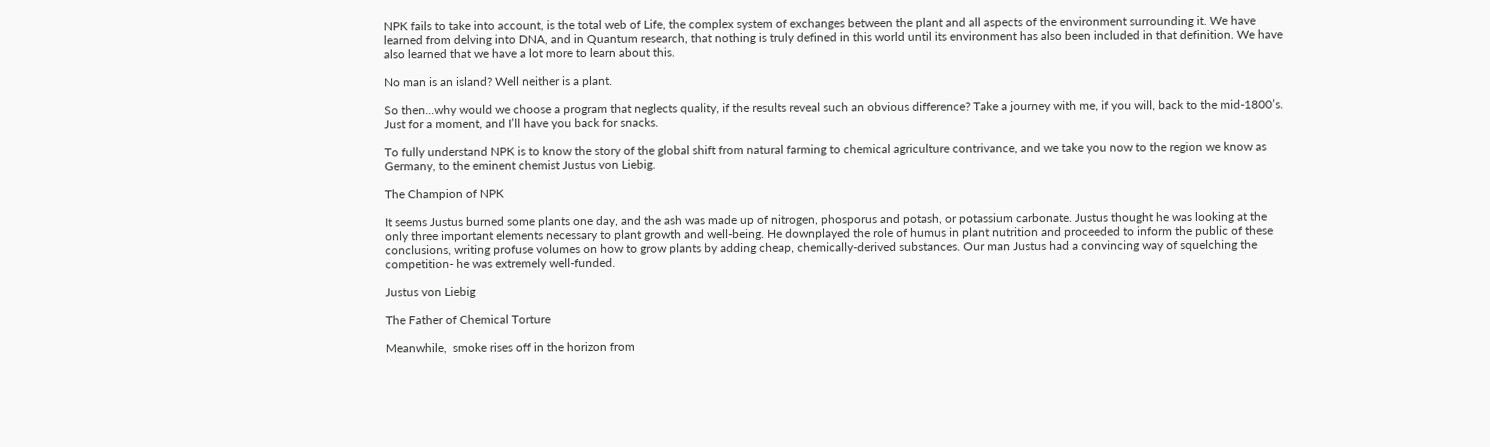NPK fails to take into account, is the total web of Life, the complex system of exchanges between the plant and all aspects of the environment surrounding it. We have learned from delving into DNA, and in Quantum research, that nothing is truly defined in this world until its environment has also been included in that definition. We have also learned that we have a lot more to learn about this.

No man is an island? Well neither is a plant.

So then...why would we choose a program that neglects quality, if the results reveal such an obvious difference? Take a journey with me, if you will, back to the mid-1800’s. Just for a moment, and I’ll have you back for snacks.

To fully understand NPK is to know the story of the global shift from natural farming to chemical agriculture contrivance, and we take you now to the region we know as Germany, to the eminent chemist Justus von Liebig.

The Champion of NPK

It seems Justus burned some plants one day, and the ash was made up of nitrogen, phosporus and potash, or potassium carbonate. Justus thought he was looking at the only three important elements necessary to plant growth and well-being. He downplayed the role of humus in plant nutrition and proceeded to inform the public of these conclusions, writing profuse volumes on how to grow plants by adding cheap, chemically-derived substances. Our man Justus had a convincing way of squelching the competition- he was extremely well-funded.

Justus von Liebig

The Father of Chemical Torture

Meanwhile,  smoke rises off in the horizon from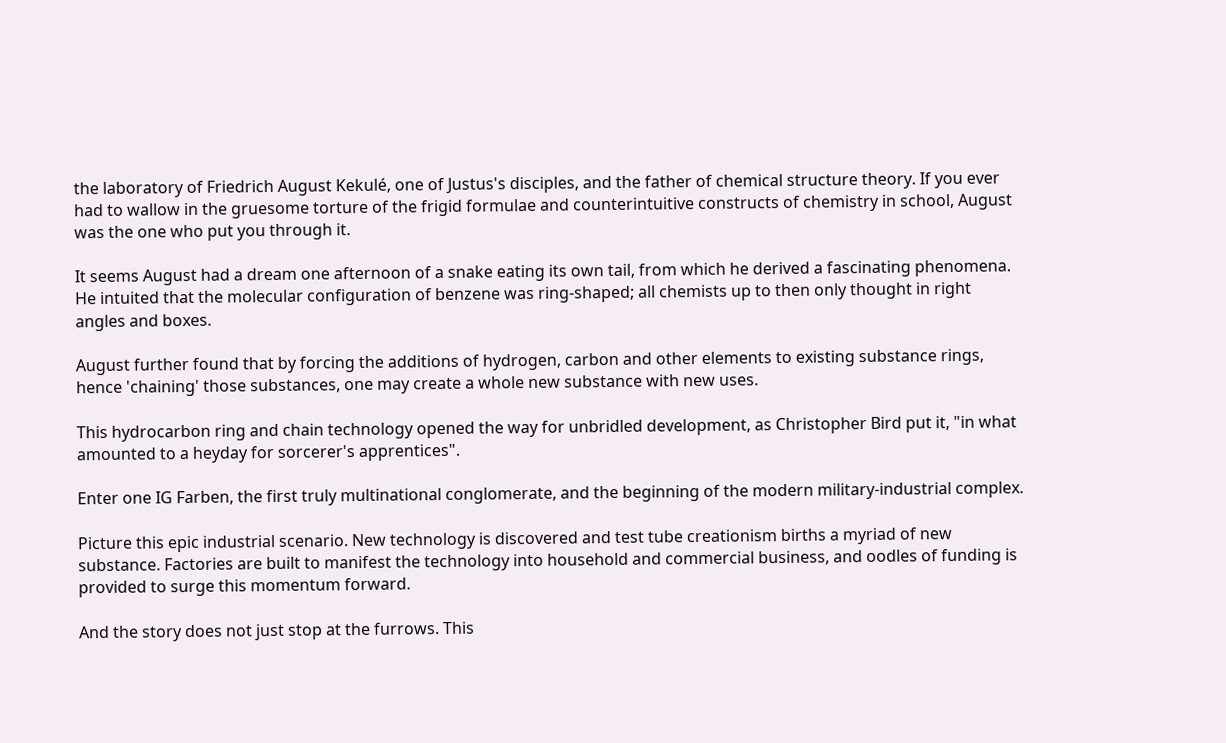the laboratory of Friedrich August Kekulé, one of Justus's disciples, and the father of chemical structure theory. If you ever had to wallow in the gruesome torture of the frigid formulae and counterintuitive constructs of chemistry in school, August was the one who put you through it.

It seems August had a dream one afternoon of a snake eating its own tail, from which he derived a fascinating phenomena. He intuited that the molecular configuration of benzene was ring-shaped; all chemists up to then only thought in right angles and boxes.

August further found that by forcing the additions of hydrogen, carbon and other elements to existing substance rings, hence 'chaining' those substances, one may create a whole new substance with new uses.

This hydrocarbon ring and chain technology opened the way for unbridled development, as Christopher Bird put it, "in what amounted to a heyday for sorcerer's apprentices".

Enter one IG Farben, the first truly multinational conglomerate, and the beginning of the modern military-industrial complex.

Picture this epic industrial scenario. New technology is discovered and test tube creationism births a myriad of new substance. Factories are built to manifest the technology into household and commercial business, and oodles of funding is provided to surge this momentum forward.

And the story does not just stop at the furrows. This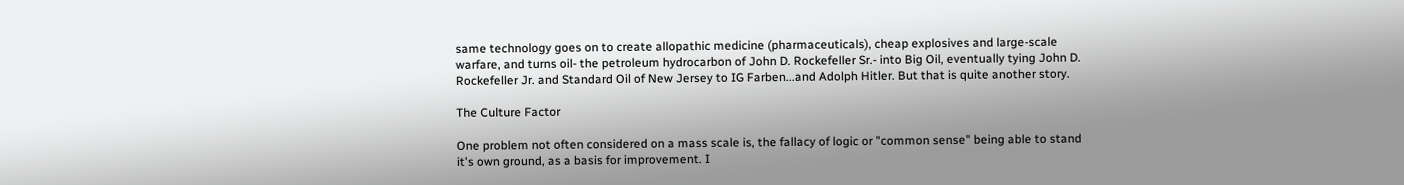same technology goes on to create allopathic medicine (pharmaceuticals), cheap explosives and large-scale warfare, and turns oil- the petroleum hydrocarbon of John D. Rockefeller Sr.- into Big Oil, eventually tying John D. Rockefeller Jr. and Standard Oil of New Jersey to IG Farben...and Adolph Hitler. But that is quite another story.

The Culture Factor

One problem not often considered on a mass scale is, the fallacy of logic or "common sense" being able to stand it's own ground, as a basis for improvement. I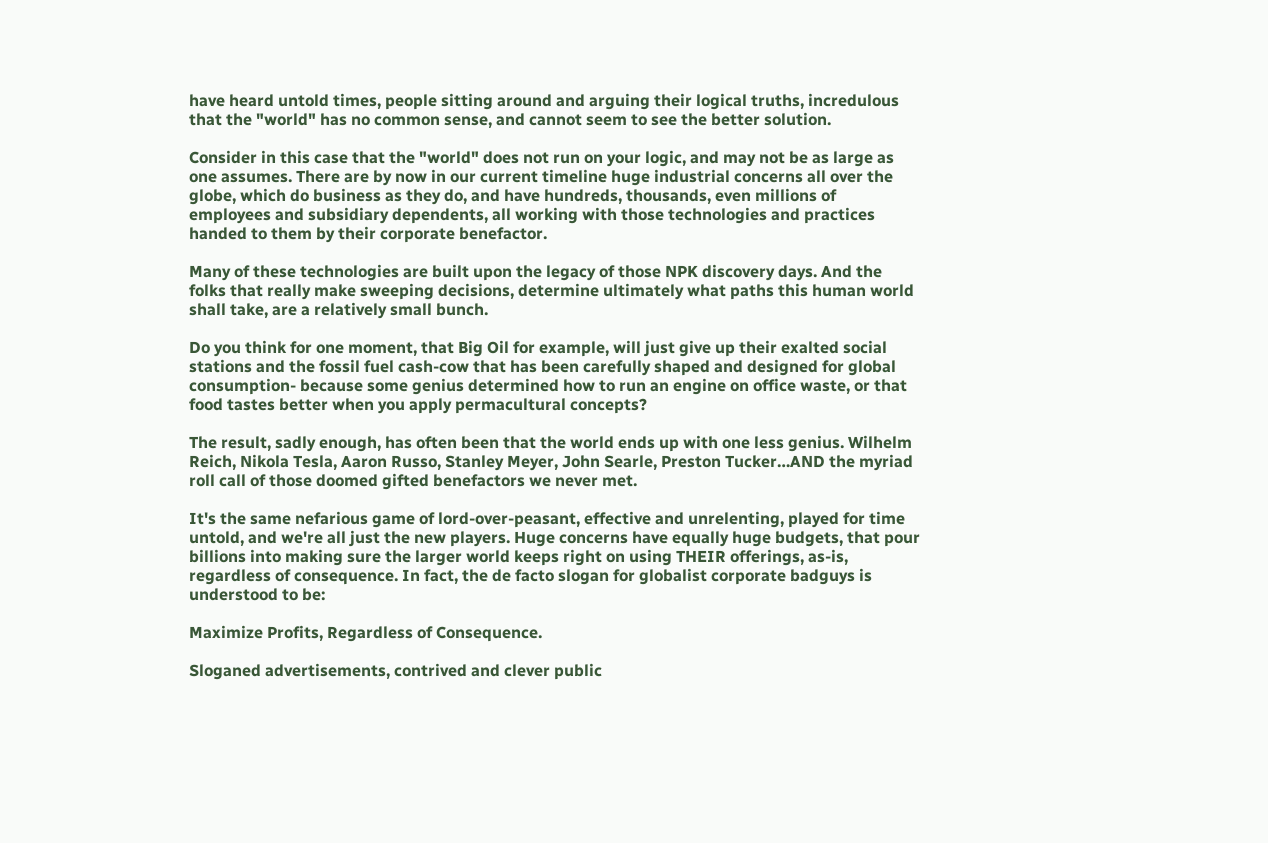have heard untold times, people sitting around and arguing their logical truths, incredulous that the "world" has no common sense, and cannot seem to see the better solution.

Consider in this case that the "world" does not run on your logic, and may not be as large as one assumes. There are by now in our current timeline huge industrial concerns all over the globe, which do business as they do, and have hundreds, thousands, even millions of employees and subsidiary dependents, all working with those technologies and practices handed to them by their corporate benefactor.

Many of these technologies are built upon the legacy of those NPK discovery days. And the folks that really make sweeping decisions, determine ultimately what paths this human world shall take, are a relatively small bunch.

Do you think for one moment, that Big Oil for example, will just give up their exalted social stations and the fossil fuel cash-cow that has been carefully shaped and designed for global consumption- because some genius determined how to run an engine on office waste, or that food tastes better when you apply permacultural concepts?

The result, sadly enough, has often been that the world ends up with one less genius. Wilhelm Reich, Nikola Tesla, Aaron Russo, Stanley Meyer, John Searle, Preston Tucker…AND the myriad roll call of those doomed gifted benefactors we never met.

It's the same nefarious game of lord-over-peasant, effective and unrelenting, played for time untold, and we're all just the new players. Huge concerns have equally huge budgets, that pour billions into making sure the larger world keeps right on using THEIR offerings, as-is, regardless of consequence. In fact, the de facto slogan for globalist corporate badguys is understood to be:

Maximize Profits, Regardless of Consequence.

Sloganed advertisements, contrived and clever public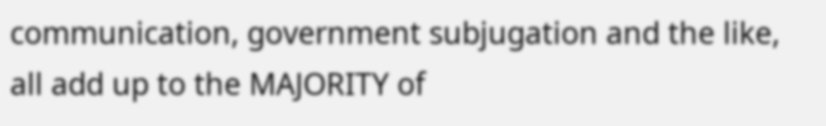communication, government subjugation and the like, all add up to the MAJORITY of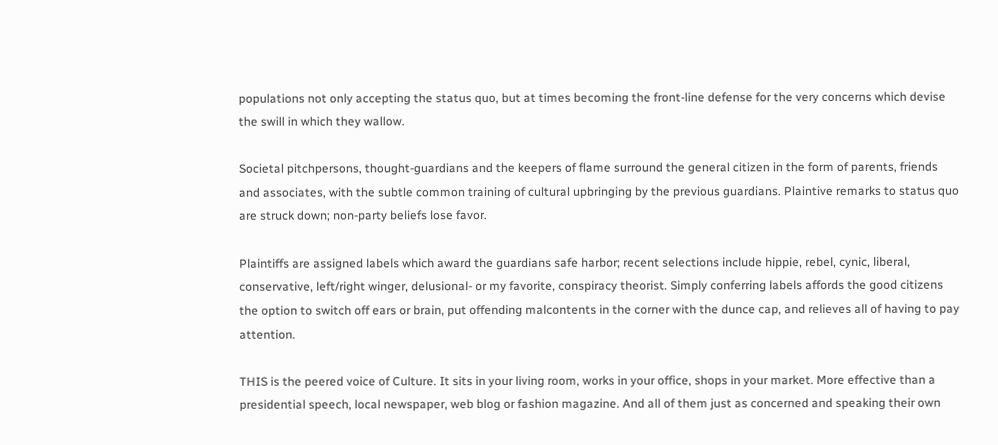populations not only accepting the status quo, but at times becoming the front-line defense for the very concerns which devise the swill in which they wallow.

Societal pitchpersons, thought-guardians and the keepers of flame surround the general citizen in the form of parents, friends and associates, with the subtle common training of cultural upbringing by the previous guardians. Plaintive remarks to status quo are struck down; non-party beliefs lose favor.

Plaintiffs are assigned labels which award the guardians safe harbor; recent selections include hippie, rebel, cynic, liberal, conservative, left/right winger, delusional- or my favorite, conspiracy theorist. Simply conferring labels affords the good citizens the option to switch off ears or brain, put offending malcontents in the corner with the dunce cap, and relieves all of having to pay attention.

THIS is the peered voice of Culture. It sits in your living room, works in your office, shops in your market. More effective than a presidential speech, local newspaper, web blog or fashion magazine. And all of them just as concerned and speaking their own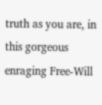truth as you are, in this gorgeous enraging Free-Will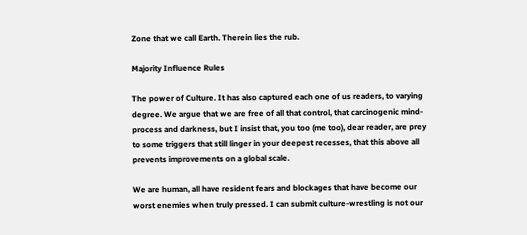Zone that we call Earth. Therein lies the rub.

Majority Influence Rules

The power of Culture. It has also captured each one of us readers, to varying degree. We argue that we are free of all that control, that carcinogenic mind-process and darkness, but I insist that, you too (me too), dear reader, are prey to some triggers that still linger in your deepest recesses, that this above all prevents improvements on a global scale.

We are human, all have resident fears and blockages that have become our worst enemies when truly pressed. I can submit culture-wrestling is not our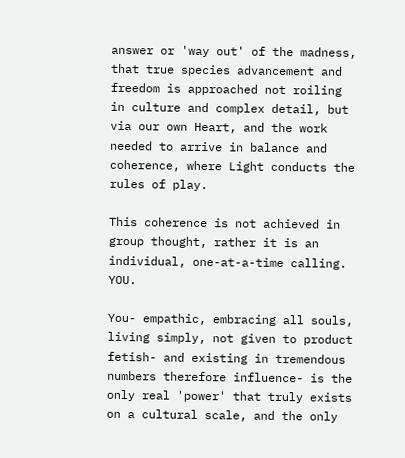answer or 'way out' of the madness, that true species advancement and freedom is approached not roiling in culture and complex detail, but via our own Heart, and the work needed to arrive in balance and coherence, where Light conducts the rules of play.

This coherence is not achieved in group thought, rather it is an individual, one-at-a-time calling. YOU.

You- empathic, embracing all souls, living simply, not given to product fetish- and existing in tremendous numbers therefore influence- is the only real 'power' that truly exists on a cultural scale, and the only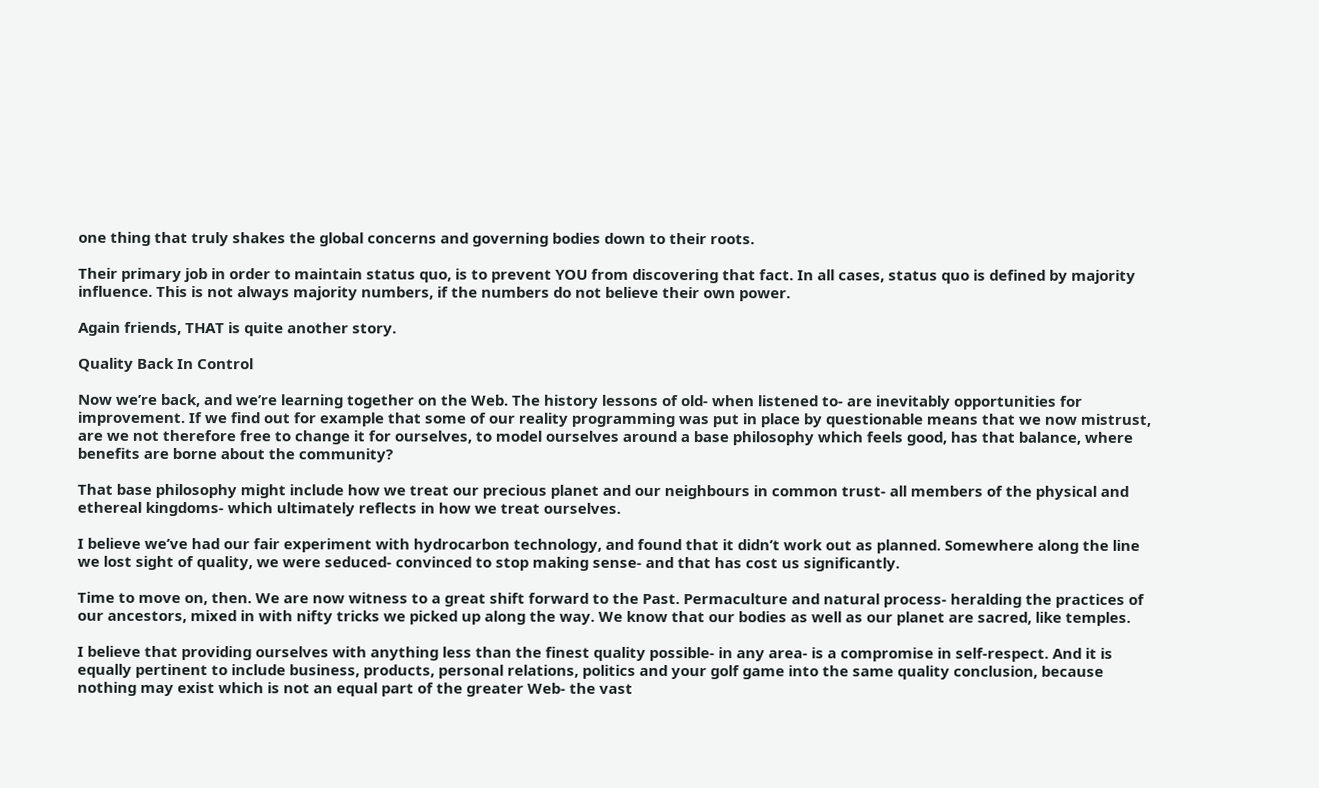one thing that truly shakes the global concerns and governing bodies down to their roots.

Their primary job in order to maintain status quo, is to prevent YOU from discovering that fact. In all cases, status quo is defined by majority influence. This is not always majority numbers, if the numbers do not believe their own power.

Again friends, THAT is quite another story.

Quality Back In Control

Now we’re back, and we’re learning together on the Web. The history lessons of old- when listened to- are inevitably opportunities for improvement. If we find out for example that some of our reality programming was put in place by questionable means that we now mistrust, are we not therefore free to change it for ourselves, to model ourselves around a base philosophy which feels good, has that balance, where benefits are borne about the community?

That base philosophy might include how we treat our precious planet and our neighbours in common trust- all members of the physical and ethereal kingdoms- which ultimately reflects in how we treat ourselves.

I believe we’ve had our fair experiment with hydrocarbon technology, and found that it didn’t work out as planned. Somewhere along the line we lost sight of quality, we were seduced- convinced to stop making sense- and that has cost us significantly.

Time to move on, then. We are now witness to a great shift forward to the Past. Permaculture and natural process- heralding the practices of our ancestors, mixed in with nifty tricks we picked up along the way. We know that our bodies as well as our planet are sacred, like temples.

I believe that providing ourselves with anything less than the finest quality possible- in any area- is a compromise in self-respect. And it is equally pertinent to include business, products, personal relations, politics and your golf game into the same quality conclusion, because nothing may exist which is not an equal part of the greater Web- the vast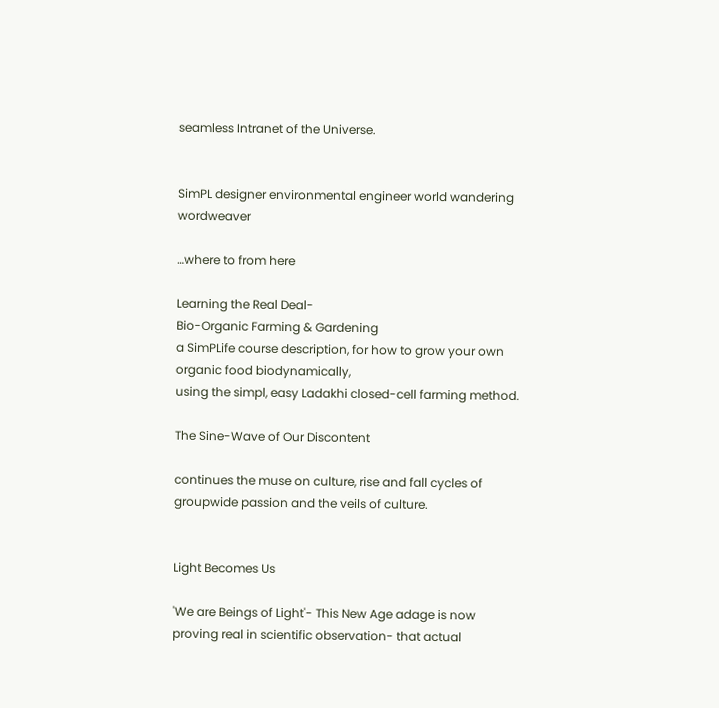seamless Intranet of the Universe.


SimPL designer environmental engineer world wandering wordweaver

…where to from here

Learning the Real Deal-
Bio-Organic Farming & Gardening
a SimPLife course description, for how to grow your own organic food biodynamically,
using the simpl, easy Ladakhi closed-cell farming method.

The Sine-Wave of Our Discontent

continues the muse on culture, rise and fall cycles of groupwide passion and the veils of culture.


Light Becomes Us

'We are Beings of Light'- This New Age adage is now proving real in scientific observation- that actual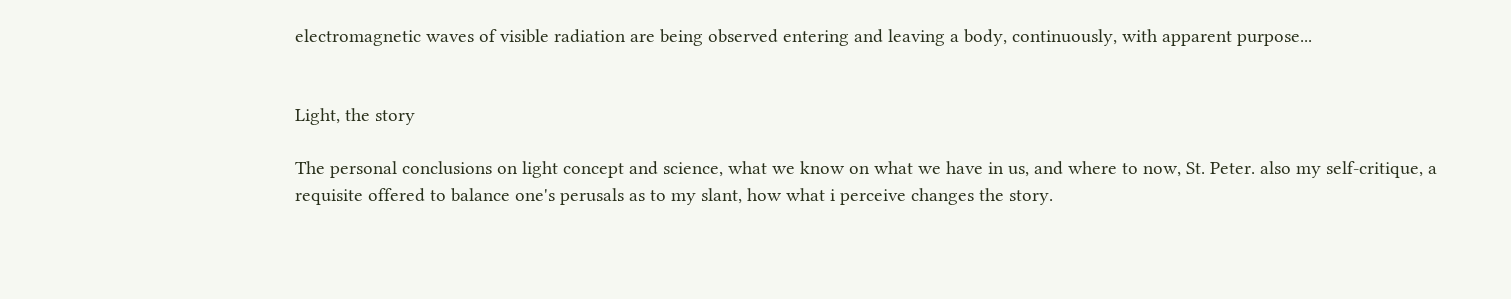electromagnetic waves of visible radiation are being observed entering and leaving a body, continuously, with apparent purpose...


Light, the story

The personal conclusions on light concept and science, what we know on what we have in us, and where to now, St. Peter. also my self-critique, a requisite offered to balance one's perusals as to my slant, how what i perceive changes the story.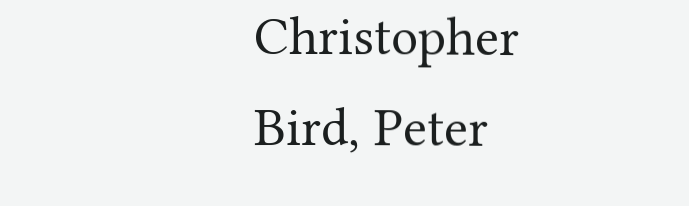Christopher Bird, Peter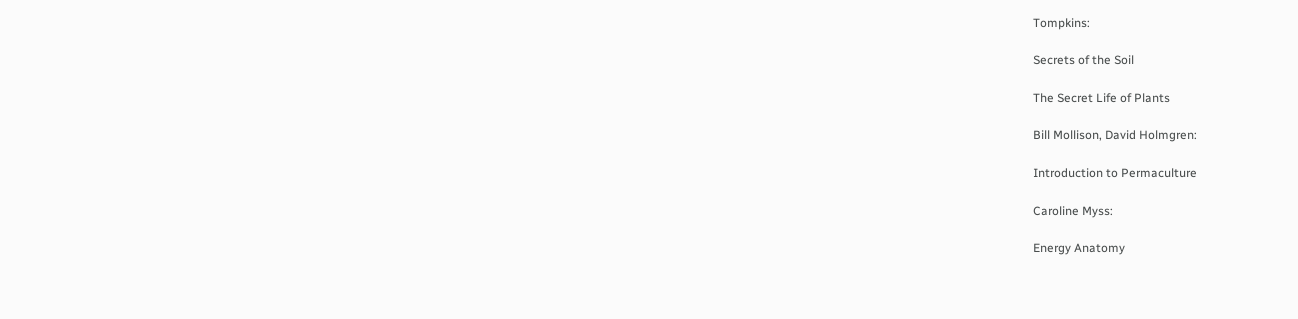Tompkins:

Secrets of the Soil

The Secret Life of Plants

Bill Mollison, David Holmgren:

Introduction to Permaculture

Caroline Myss:

Energy Anatomy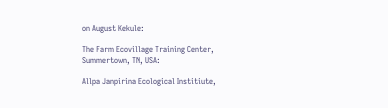on August Kekule:

The Farm Ecovillage Training Center, Summertown, TN, USA:

Allpa Janpirina Ecological Institiute,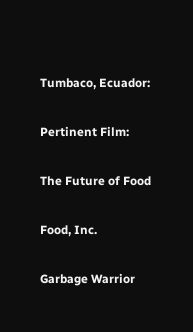Tumbaco, Ecuador:

Pertinent Film:

The Future of Food

Food, Inc.

Garbage Warrior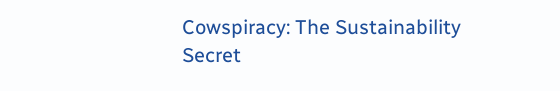Cowspiracy: The Sustainability Secret